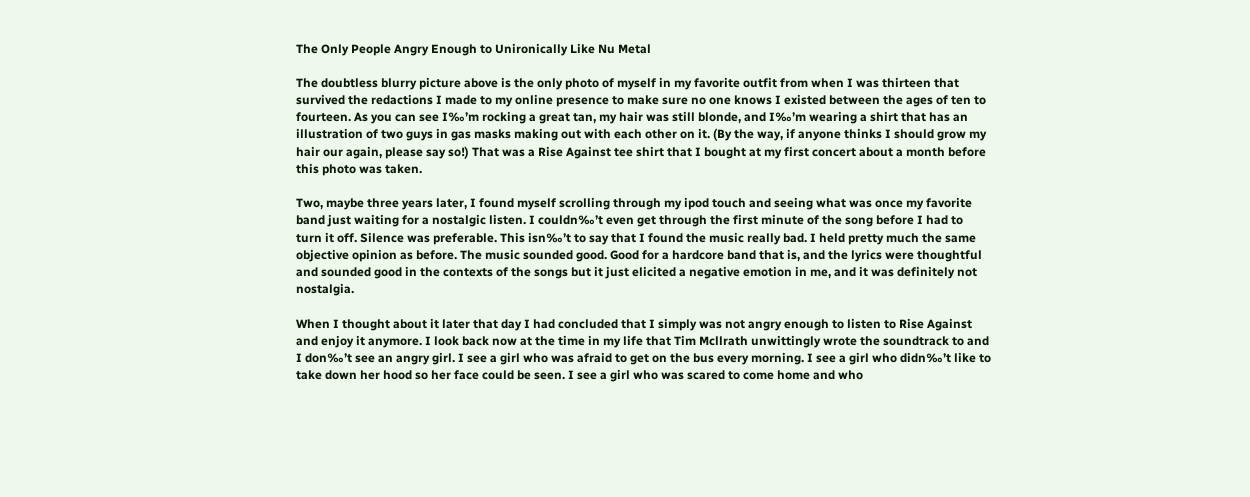The Only People Angry Enough to Unironically Like Nu Metal

The doubtless blurry picture above is the only photo of myself in my favorite outfit from when I was thirteen that survived the redactions I made to my online presence to make sure no one knows I existed between the ages of ten to fourteen. As you can see I‰’m rocking a great tan, my hair was still blonde, and I‰’m wearing a shirt that has an illustration of two guys in gas masks making out with each other on it. (By the way, if anyone thinks I should grow my hair our again, please say so!) That was a Rise Against tee shirt that I bought at my first concert about a month before this photo was taken.

Two, maybe three years later, I found myself scrolling through my ipod touch and seeing what was once my favorite band just waiting for a nostalgic listen. I couldn‰’t even get through the first minute of the song before I had to turn it off. Silence was preferable. This isn‰’t to say that I found the music really bad. I held pretty much the same objective opinion as before. The music sounded good. Good for a hardcore band that is, and the lyrics were thoughtful and sounded good in the contexts of the songs but it just elicited a negative emotion in me, and it was definitely not nostalgia.

When I thought about it later that day I had concluded that I simply was not angry enough to listen to Rise Against and enjoy it anymore. I look back now at the time in my life that Tim Mcllrath unwittingly wrote the soundtrack to and I don‰’t see an angry girl. I see a girl who was afraid to get on the bus every morning. I see a girl who didn‰’t like to take down her hood so her face could be seen. I see a girl who was scared to come home and who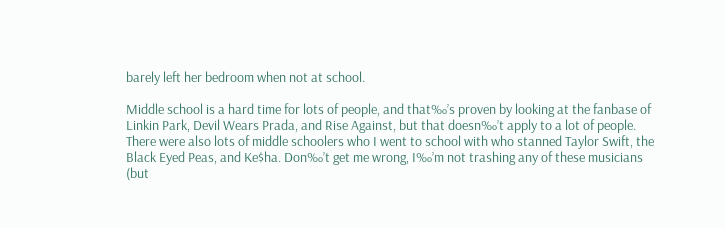barely left her bedroom when not at school.

Middle school is a hard time for lots of people, and that‰’s proven by looking at the fanbase of Linkin Park, Devil Wears Prada, and Rise Against, but that doesn‰’t apply to a lot of people. There were also lots of middle schoolers who I went to school with who stanned Taylor Swift, the Black Eyed Peas, and Ke$ha. Don‰’t get me wrong, I‰’m not trashing any of these musicians (but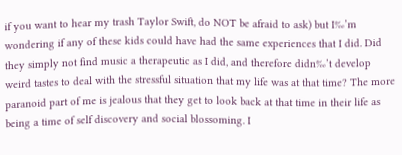if you want to hear my trash Taylor Swift, do NOT be afraid to ask) but I‰’m wondering if any of these kids could have had the same experiences that I did. Did they simply not find music a therapeutic as I did, and therefore didn‰’t develop weird tastes to deal with the stressful situation that my life was at that time? The more paranoid part of me is jealous that they get to look back at that time in their life as being a time of self discovery and social blossoming. I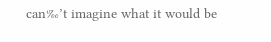can‰’t imagine what it would be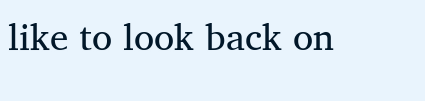like to look back on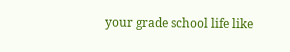your grade school life like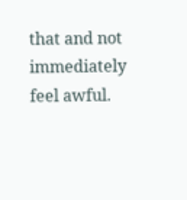that and not immediately feel awful.